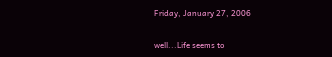Friday, January 27, 2006


well...Life seems to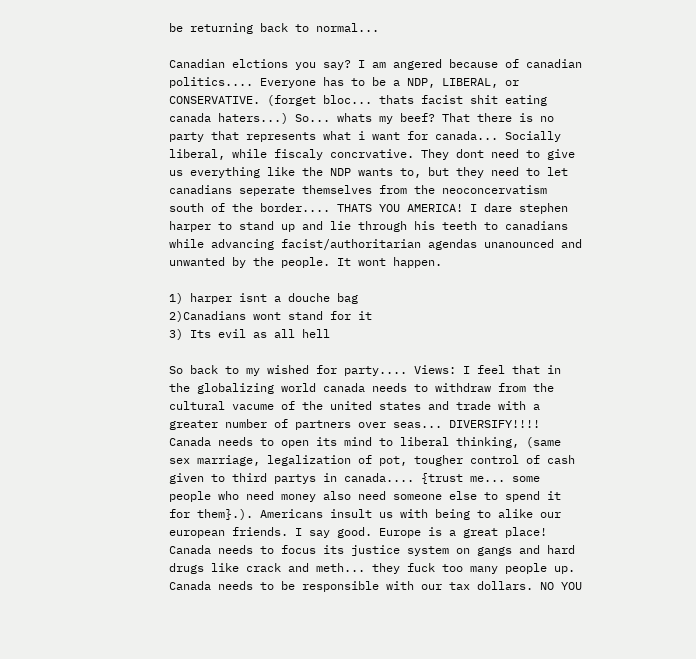be returning back to normal...

Canadian elctions you say? I am angered because of canadian politics.... Everyone has to be a NDP, LIBERAL, or CONSERVATIVE. (forget bloc... thats facist shit eating canada haters...) So... whats my beef? That there is no party that represents what i want for canada... Socially liberal, while fiscaly concrvative. They dont need to give us everything like the NDP wants to, but they need to let canadians seperate themselves from the neoconcervatism south of the border.... THATS YOU AMERICA! I dare stephen harper to stand up and lie through his teeth to canadians while advancing facist/authoritarian agendas unanounced and unwanted by the people. It wont happen.

1) harper isnt a douche bag
2)Canadians wont stand for it
3) Its evil as all hell

So back to my wished for party.... Views: I feel that in the globalizing world canada needs to withdraw from the cultural vacume of the united states and trade with a greater number of partners over seas... DIVERSIFY!!!! Canada needs to open its mind to liberal thinking, (same sex marriage, legalization of pot, tougher control of cash given to third partys in canada.... {trust me... some people who need money also need someone else to spend it for them}.). Americans insult us with being to alike our european friends. I say good. Europe is a great place! Canada needs to focus its justice system on gangs and hard drugs like crack and meth... they fuck too many people up. Canada needs to be responsible with our tax dollars. NO YOU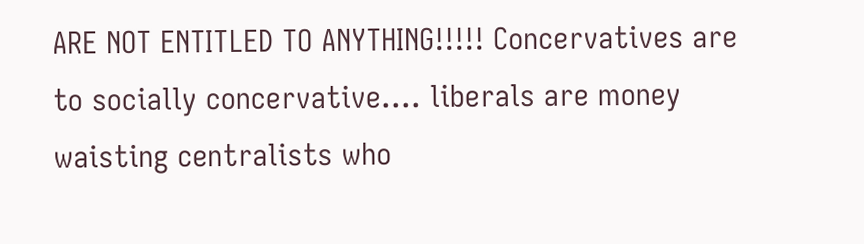ARE NOT ENTITLED TO ANYTHING!!!!! Concervatives are to socially concervative.... liberals are money waisting centralists who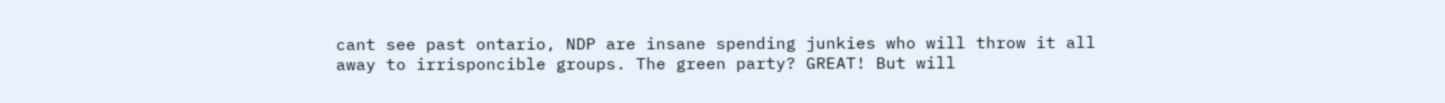cant see past ontario, NDP are insane spending junkies who will throw it all away to irrisponcible groups. The green party? GREAT! But will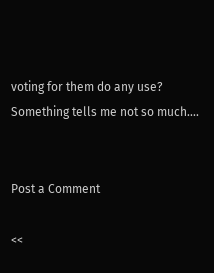voting for them do any use? Something tells me not so much....


Post a Comment

<<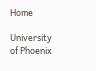Home

University of Phoenix